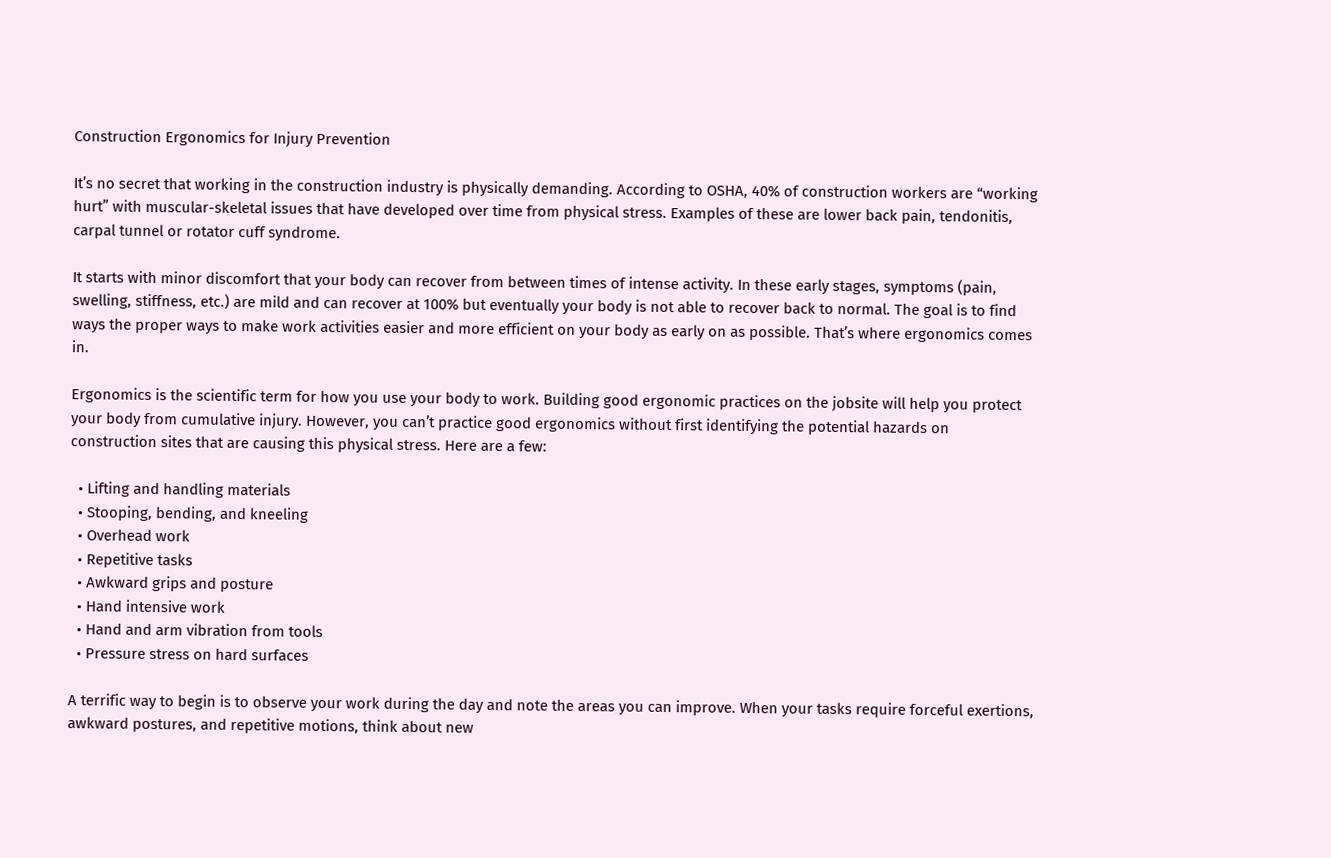Construction Ergonomics for Injury Prevention

It’s no secret that working in the construction industry is physically demanding. According to OSHA, 40% of construction workers are “working hurt” with muscular-skeletal issues that have developed over time from physical stress. Examples of these are lower back pain, tendonitis, carpal tunnel or rotator cuff syndrome.

It starts with minor discomfort that your body can recover from between times of intense activity. In these early stages, symptoms (pain, swelling, stiffness, etc.) are mild and can recover at 100% but eventually your body is not able to recover back to normal. The goal is to find ways the proper ways to make work activities easier and more efficient on your body as early on as possible. That’s where ergonomics comes in.

Ergonomics is the scientific term for how you use your body to work. Building good ergonomic practices on the jobsite will help you protect your body from cumulative injury. However, you can’t practice good ergonomics without first identifying the potential hazards on construction sites that are causing this physical stress. Here are a few:

  • Lifting and handling materials
  • Stooping, bending, and kneeling
  • Overhead work
  • Repetitive tasks
  • Awkward grips and posture
  • Hand intensive work
  • Hand and arm vibration from tools
  • Pressure stress on hard surfaces

A terrific way to begin is to observe your work during the day and note the areas you can improve. When your tasks require forceful exertions, awkward postures, and repetitive motions, think about new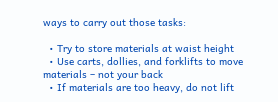ways to carry out those tasks:

  • Try to store materials at waist height
  • Use carts, dollies, and forklifts to move materials – not your back
  • If materials are too heavy, do not lift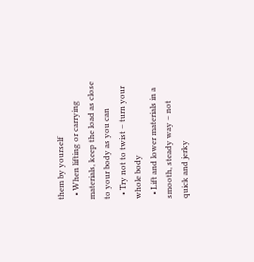them by yourself
  • When lifting or carrying materials, keep the load as close to your body as you can
  • Try not to twist – turn your whole body
  • Lift and lower materials in a smooth, steady way – not quick and jerky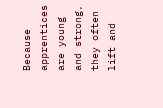Because apprentices are young and strong, they often lift and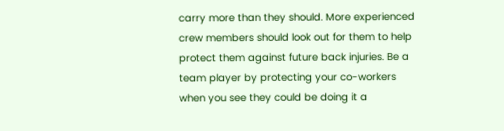carry more than they should. More experienced crew members should look out for them to help protect them against future back injuries. Be a team player by protecting your co-workers when you see they could be doing it a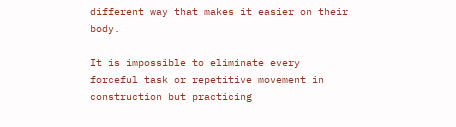different way that makes it easier on their body.

It is impossible to eliminate every forceful task or repetitive movement in construction but practicing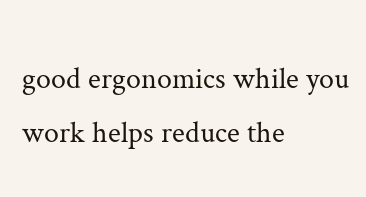good ergonomics while you work helps reduce the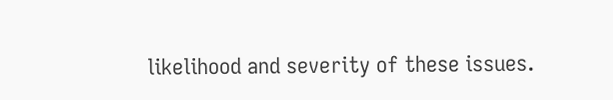likelihood and severity of these issues.